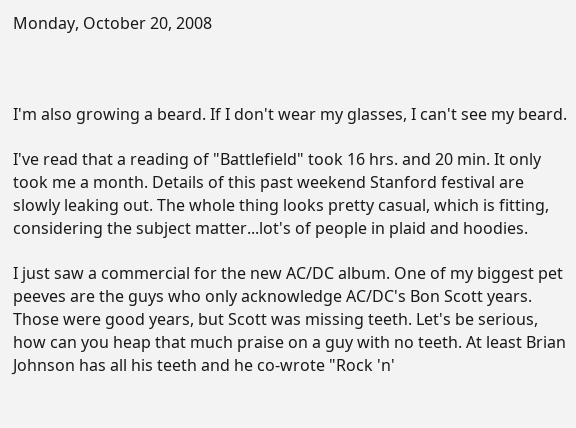Monday, October 20, 2008



I'm also growing a beard. If I don't wear my glasses, I can't see my beard.

I've read that a reading of "Battlefield" took 16 hrs. and 20 min. It only took me a month. Details of this past weekend Stanford festival are slowly leaking out. The whole thing looks pretty casual, which is fitting, considering the subject matter...lot's of people in plaid and hoodies.

I just saw a commercial for the new AC/DC album. One of my biggest pet peeves are the guys who only acknowledge AC/DC's Bon Scott years. Those were good years, but Scott was missing teeth. Let's be serious, how can you heap that much praise on a guy with no teeth. At least Brian Johnson has all his teeth and he co-wrote "Rock 'n'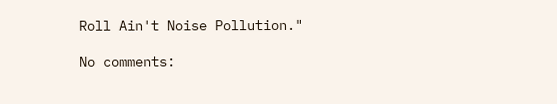Roll Ain't Noise Pollution."

No comments: